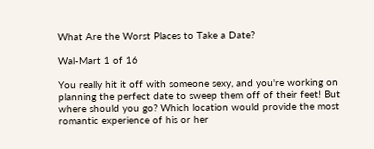What Are the Worst Places to Take a Date?

Wal-Mart 1 of 16

You really hit it off with someone sexy, and you're working on planning the perfect date to sweep them off of their feet! But where should you go? Which location would provide the most romantic experience of his or her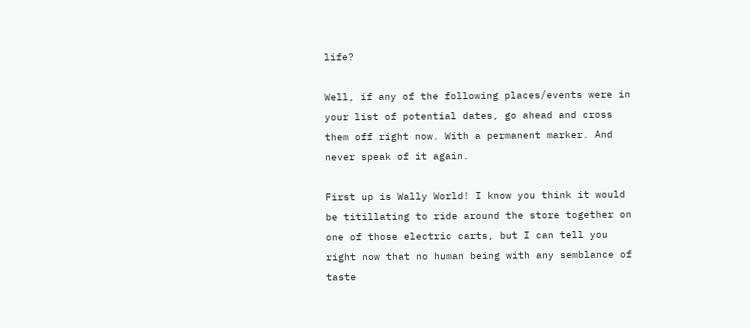life?

Well, if any of the following places/events were in your list of potential dates, go ahead and cross them off right now. With a permanent marker. And never speak of it again.

First up is Wally World! I know you think it would be titillating to ride around the store together on one of those electric carts, but I can tell you right now that no human being with any semblance of taste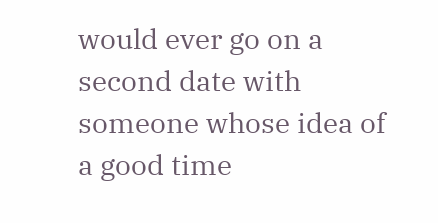would ever go on a second date with someone whose idea of a good time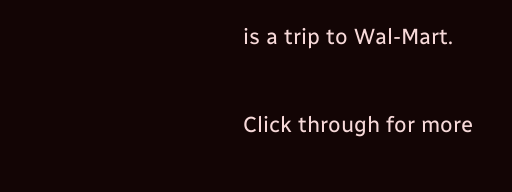is a trip to Wal-Mart.

Click through for more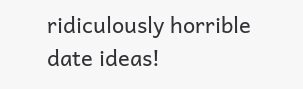ridiculously horrible date ideas!